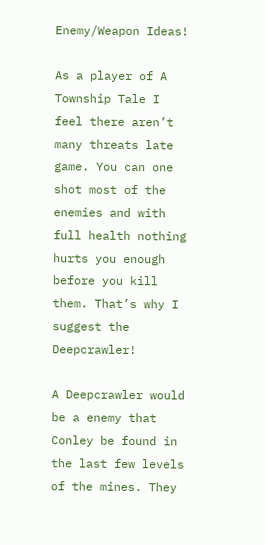Enemy/Weapon Ideas!

As a player of A Township Tale I feel there aren’t many threats late game. You can one shot most of the enemies and with full health nothing hurts you enough before you kill them. That’s why I suggest the Deepcrawler!

A Deepcrawler would be a enemy that Conley be found in the last few levels of the mines. They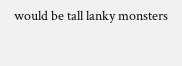would be tall lanky monsters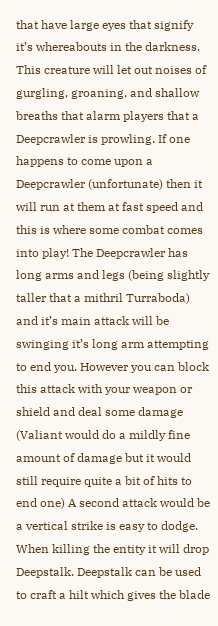that have large eyes that signify it’s whereabouts in the darkness. This creature will let out noises of gurgling, groaning, and shallow breaths that alarm players that a Deepcrawler is prowling. If one happens to come upon a Deepcrawler (unfortunate) then it will run at them at fast speed and this is where some combat comes into play! The Deepcrawler has long arms and legs (being slightly taller that a mithril Turraboda) and it’s main attack will be swinging it’s long arm attempting to end you. However you can block this attack with your weapon or shield and deal some damage (Valiant would do a mildly fine amount of damage but it would still require quite a bit of hits to end one) A second attack would be a vertical strike is easy to dodge. When killing the entity it will drop Deepstalk. Deepstalk can be used to craft a hilt which gives the blade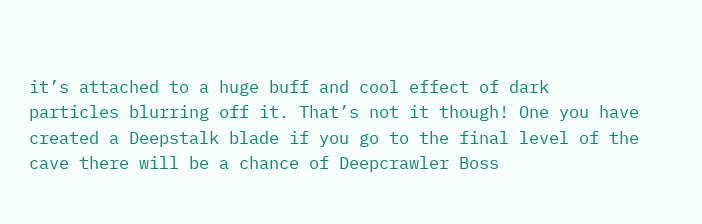it’s attached to a huge buff and cool effect of dark particles blurring off it. That’s not it though! One you have created a Deepstalk blade if you go to the final level of the cave there will be a chance of Deepcrawler Boss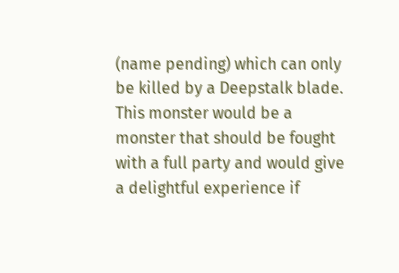(name pending) which can only be killed by a Deepstalk blade. This monster would be a monster that should be fought with a full party and would give a delightful experience if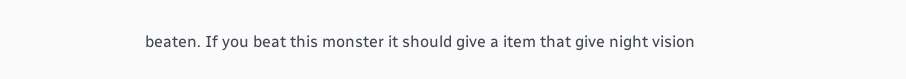beaten. If you beat this monster it should give a item that give night vision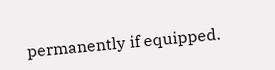permanently if equipped.